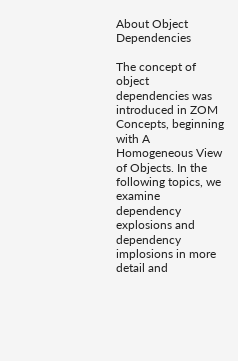About Object Dependencies

The concept of object dependencies was introduced in ZOM Concepts, beginning with A Homogeneous View of Objects. In the following topics, we examine dependency explosions and dependency implosions in more detail and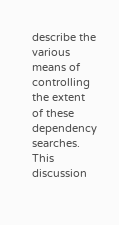describe the various means of controlling the extent of these dependency searches. This discussion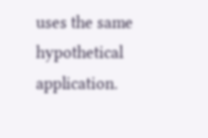uses the same hypothetical application.